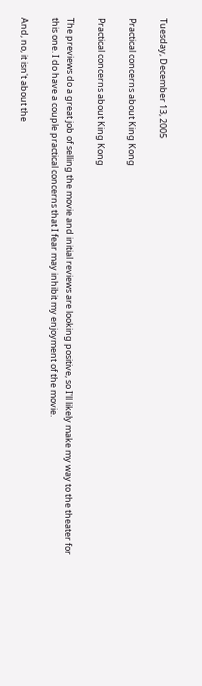Tuesday, December 13, 2005

Practical concerns about King Kong

Practical concerns about King Kong

The previews do a great job of selling the movie and initial reviews are looking positive, so I'll likely make my way to the theater for this one. I do have a couple practical concerns that I fear may inhibit my enjoyment of the movie.

And, no, it isn't about the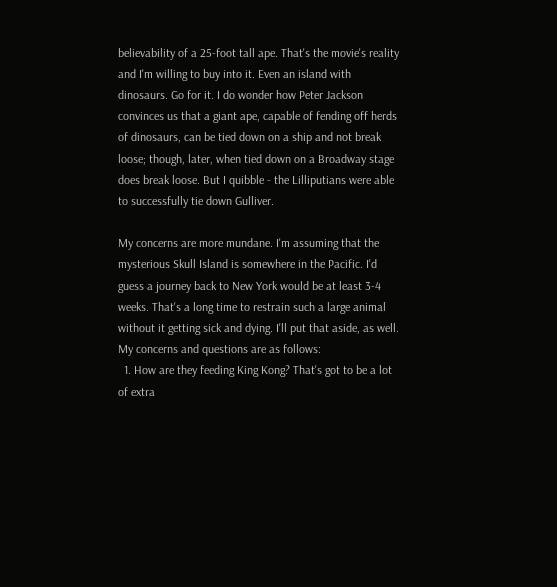believability of a 25-foot tall ape. That's the movie's reality and I'm willing to buy into it. Even an island with dinosaurs. Go for it. I do wonder how Peter Jackson convinces us that a giant ape, capable of fending off herds of dinosaurs, can be tied down on a ship and not break loose; though, later, when tied down on a Broadway stage does break loose. But I quibble - the Lilliputians were able to successfully tie down Gulliver.

My concerns are more mundane. I'm assuming that the mysterious Skull Island is somewhere in the Pacific. I'd guess a journey back to New York would be at least 3-4 weeks. That's a long time to restrain such a large animal without it getting sick and dying. I'll put that aside, as well. My concerns and questions are as follows:
  1. How are they feeding King Kong? That's got to be a lot of extra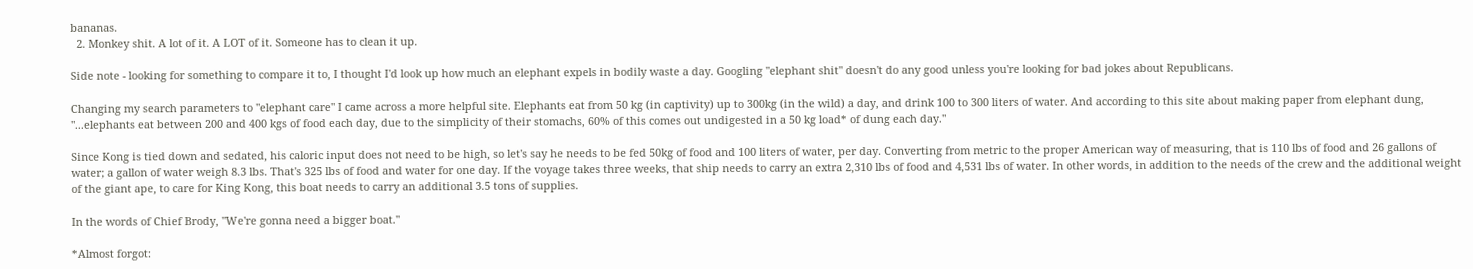bananas.
  2. Monkey shit. A lot of it. A LOT of it. Someone has to clean it up.

Side note - looking for something to compare it to, I thought I'd look up how much an elephant expels in bodily waste a day. Googling "elephant shit" doesn't do any good unless you're looking for bad jokes about Republicans.

Changing my search parameters to "elephant care" I came across a more helpful site. Elephants eat from 50 kg (in captivity) up to 300kg (in the wild) a day, and drink 100 to 300 liters of water. And according to this site about making paper from elephant dung, "...elephants eat between 200 and 400 kgs of food each day, due to the simplicity of their stomachs, 60% of this comes out undigested in a 50 kg load* of dung each day."

Since Kong is tied down and sedated, his caloric input does not need to be high, so let's say he needs to be fed 50kg of food and 100 liters of water, per day. Converting from metric to the proper American way of measuring, that is 110 lbs of food and 26 gallons of water; a gallon of water weigh 8.3 lbs. That's 325 lbs of food and water for one day. If the voyage takes three weeks, that ship needs to carry an extra 2,310 lbs of food and 4,531 lbs of water. In other words, in addition to the needs of the crew and the additional weight of the giant ape, to care for King Kong, this boat needs to carry an additional 3.5 tons of supplies.

In the words of Chief Brody, "We're gonna need a bigger boat."

*Almost forgot: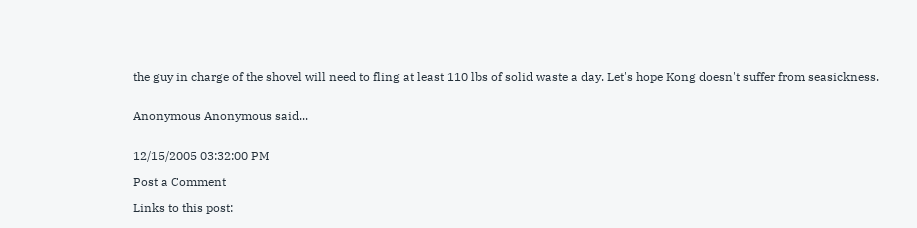the guy in charge of the shovel will need to fling at least 110 lbs of solid waste a day. Let's hope Kong doesn't suffer from seasickness.


Anonymous Anonymous said...


12/15/2005 03:32:00 PM

Post a Comment

Links to this post: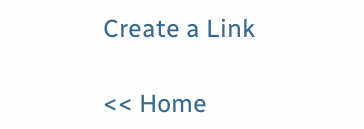Create a Link

<< Home